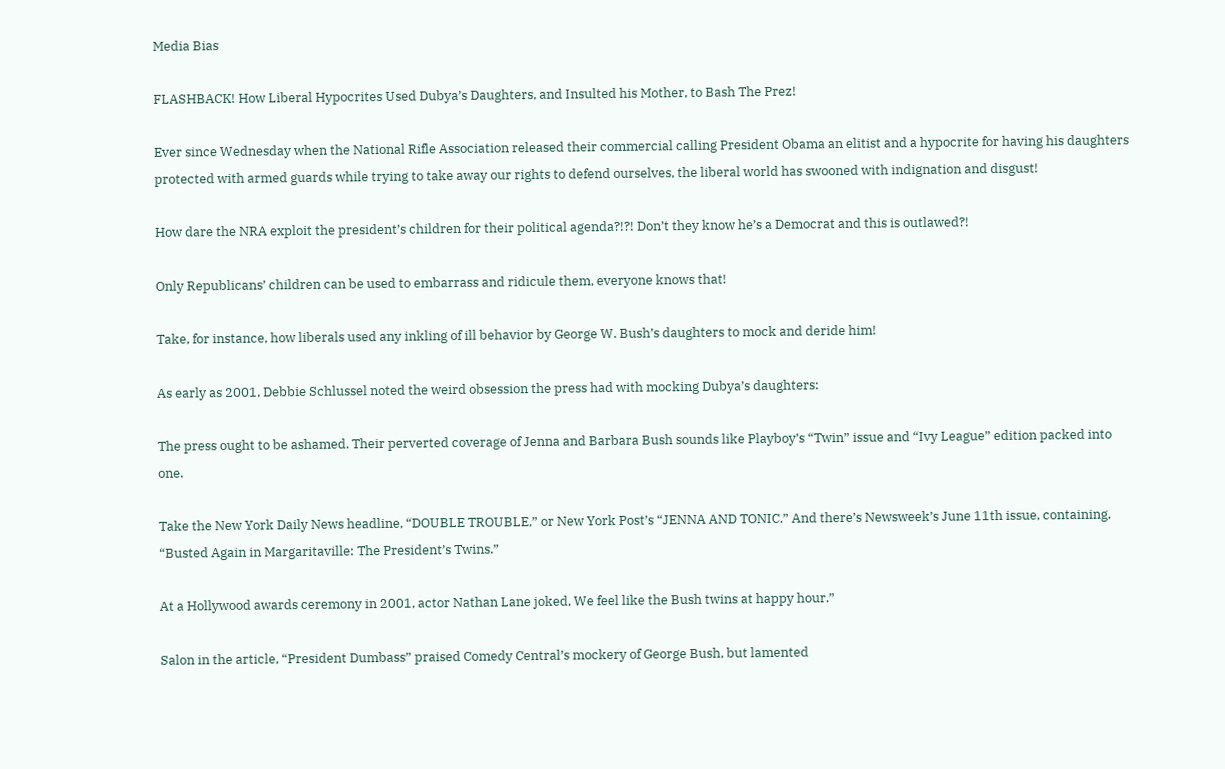Media Bias

FLASHBACK! How Liberal Hypocrites Used Dubya’s Daughters, and Insulted his Mother, to Bash The Prez!

Ever since Wednesday when the National Rifle Association released their commercial calling President Obama an elitist and a hypocrite for having his daughters protected with armed guards while trying to take away our rights to defend ourselves, the liberal world has swooned with indignation and disgust!

How dare the NRA exploit the president’s children for their political agenda?!?! Don’t they know he’s a Democrat and this is outlawed?!

Only Republicans’ children can be used to embarrass and ridicule them, everyone knows that!

Take, for instance, how liberals used any inkling of ill behavior by George W. Bush’s daughters to mock and deride him!

As early as 2001, Debbie Schlussel noted the weird obsession the press had with mocking Dubya’s daughters:

The press ought to be ashamed. Their perverted coverage of Jenna and Barbara Bush sounds like Playboy’s “Twin” issue and “Ivy League” edition packed into one.

Take the New York Daily News headline, “DOUBLE TROUBLE,” or New York Post’s “JENNA AND TONIC.” And there’s Newsweek’s June 11th issue, containing, “Busted Again in Margaritaville: The President’s Twins.”

At a Hollywood awards ceremony in 2001, actor Nathan Lane joked, We feel like the Bush twins at happy hour.”

Salon in the article, “President Dumbass” praised Comedy Central’s mockery of George Bush, but lamented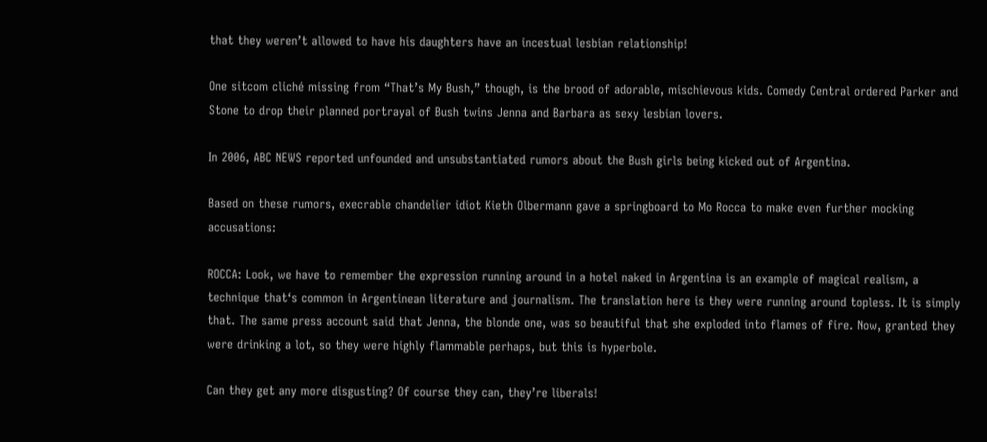that they weren’t allowed to have his daughters have an incestual lesbian relationship!

One sitcom cliché missing from “That’s My Bush,” though, is the brood of adorable, mischievous kids. Comedy Central ordered Parker and Stone to drop their planned portrayal of Bush twins Jenna and Barbara as sexy lesbian lovers.

In 2006, ABC NEWS reported unfounded and unsubstantiated rumors about the Bush girls being kicked out of Argentina.

Based on these rumors, execrable chandelier idiot Kieth Olbermann gave a springboard to Mo Rocca to make even further mocking accusations:

ROCCA: Look, we have to remember the expression running around in a hotel naked in Argentina is an example of magical realism, a technique that‘s common in Argentinean literature and journalism. The translation here is they were running around topless. It is simply that. The same press account said that Jenna, the blonde one, was so beautiful that she exploded into flames of fire. Now, granted they were drinking a lot, so they were highly flammable perhaps, but this is hyperbole.

Can they get any more disgusting? Of course they can, they’re liberals!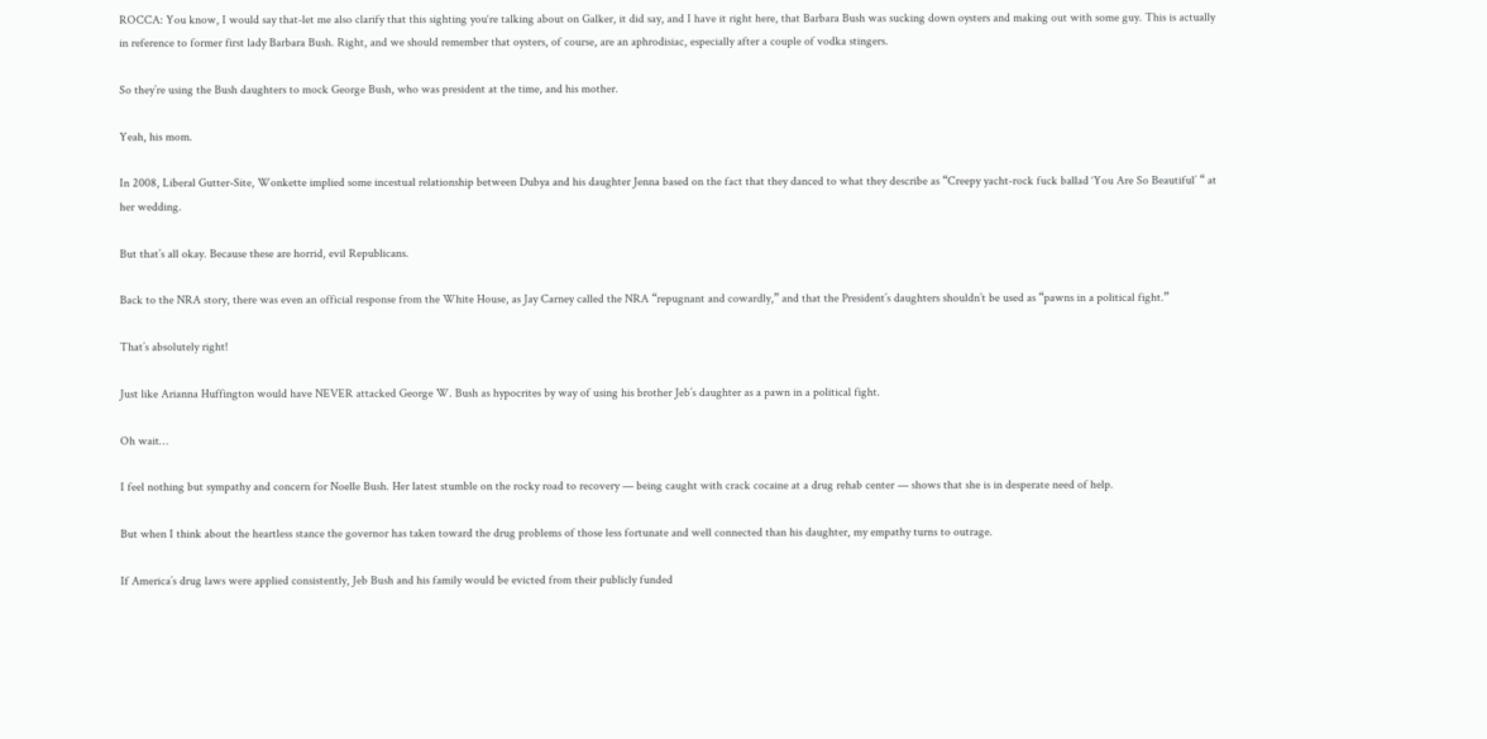ROCCA: You know, I would say that-let me also clarify that this sighting you‘re talking about on Galker, it did say, and I have it right here, that Barbara Bush was sucking down oysters and making out with some guy. This is actually in reference to former first lady Barbara Bush. Right, and we should remember that oysters, of course, are an aphrodisiac, especially after a couple of vodka stingers.

So they’re using the Bush daughters to mock George Bush, who was president at the time, and his mother.

Yeah, his mom.

In 2008, Liberal Gutter-Site, Wonkette implied some incestual relationship between Dubya and his daughter Jenna based on the fact that they danced to what they describe as “Creepy yacht-rock fuck ballad ‘You Are So Beautiful’ “ at her wedding.

But that’s all okay. Because these are horrid, evil Republicans.

Back to the NRA story, there was even an official response from the White House, as Jay Carney called the NRA “repugnant and cowardly,” and that the President’s daughters shouldn’t be used as “pawns in a political fight.”

That’s absolutely right!

Just like Arianna Huffington would have NEVER attacked George W. Bush as hypocrites by way of using his brother Jeb’s daughter as a pawn in a political fight.

Oh wait…

I feel nothing but sympathy and concern for Noelle Bush. Her latest stumble on the rocky road to recovery — being caught with crack cocaine at a drug rehab center — shows that she is in desperate need of help.

But when I think about the heartless stance the governor has taken toward the drug problems of those less fortunate and well connected than his daughter, my empathy turns to outrage.

If America’s drug laws were applied consistently, Jeb Bush and his family would be evicted from their publicly funded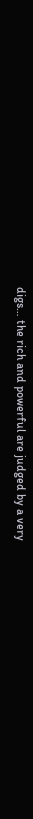digs… the rich and powerful are judged by a very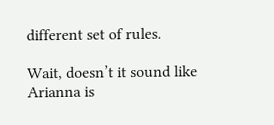different set of rules.

Wait, doesn’t it sound like Arianna is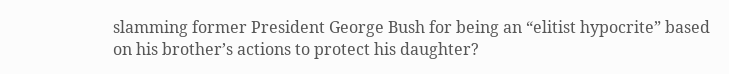slamming former President George Bush for being an “elitist hypocrite” based on his brother’s actions to protect his daughter?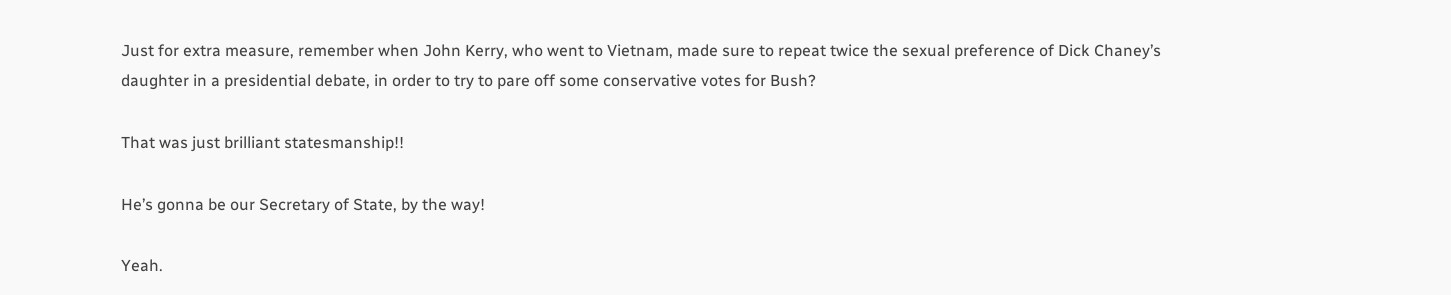Just for extra measure, remember when John Kerry, who went to Vietnam, made sure to repeat twice the sexual preference of Dick Chaney’s daughter in a presidential debate, in order to try to pare off some conservative votes for Bush?

That was just brilliant statesmanship!!

He’s gonna be our Secretary of State, by the way!

Yeah.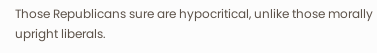Those Republicans sure are hypocritical, unlike those morally upright liberals.